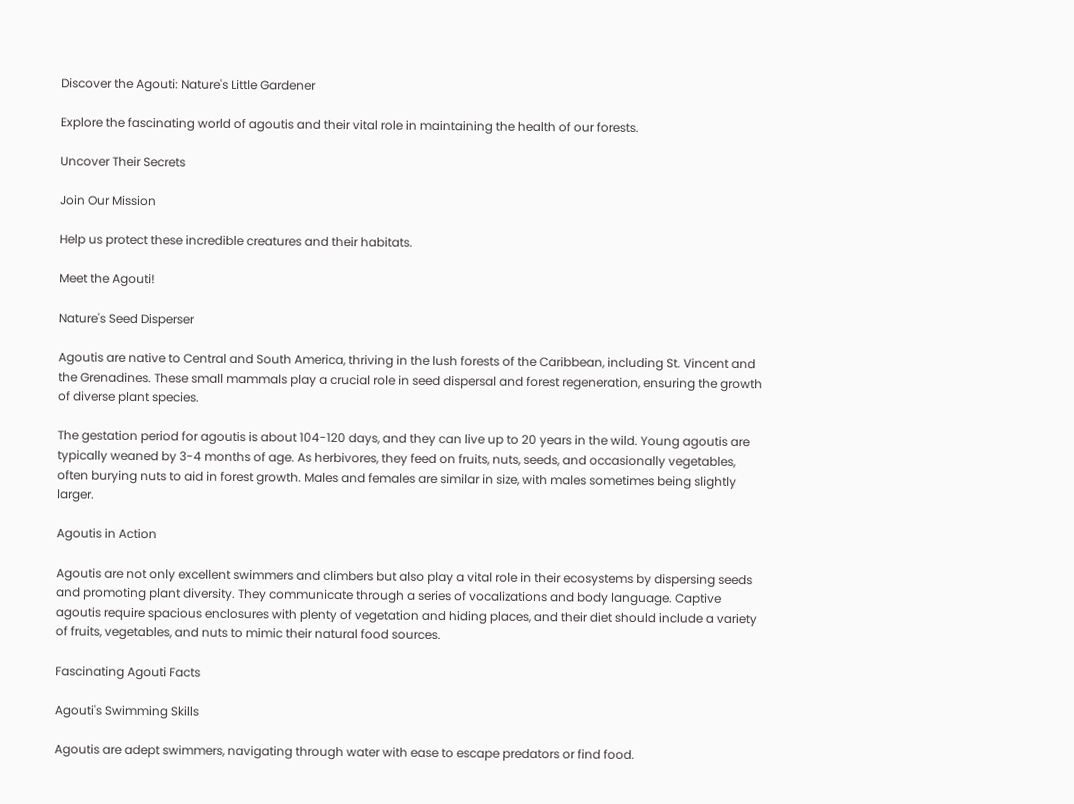Discover the Agouti: Nature's Little Gardener

Explore the fascinating world of agoutis and their vital role in maintaining the health of our forests.

Uncover Their Secrets

Join Our Mission

Help us protect these incredible creatures and their habitats.

Meet the Agouti!

Nature's Seed Disperser

Agoutis are native to Central and South America, thriving in the lush forests of the Caribbean, including St. Vincent and the Grenadines. These small mammals play a crucial role in seed dispersal and forest regeneration, ensuring the growth of diverse plant species.

The gestation period for agoutis is about 104-120 days, and they can live up to 20 years in the wild. Young agoutis are typically weaned by 3-4 months of age. As herbivores, they feed on fruits, nuts, seeds, and occasionally vegetables, often burying nuts to aid in forest growth. Males and females are similar in size, with males sometimes being slightly larger.

Agoutis in Action

Agoutis are not only excellent swimmers and climbers but also play a vital role in their ecosystems by dispersing seeds and promoting plant diversity. They communicate through a series of vocalizations and body language. Captive agoutis require spacious enclosures with plenty of vegetation and hiding places, and their diet should include a variety of fruits, vegetables, and nuts to mimic their natural food sources.

Fascinating Agouti Facts

Agouti's Swimming Skills

Agoutis are adept swimmers, navigating through water with ease to escape predators or find food.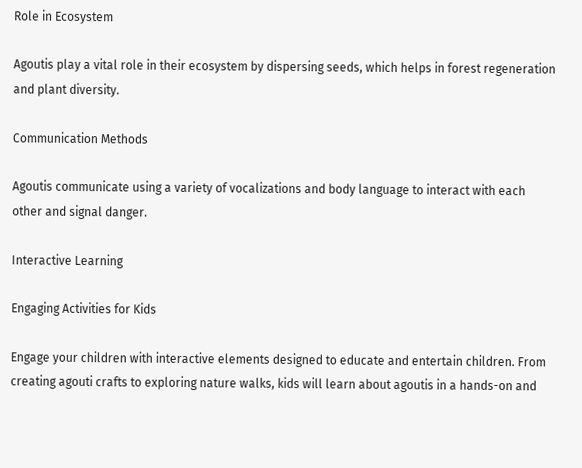Role in Ecosystem

Agoutis play a vital role in their ecosystem by dispersing seeds, which helps in forest regeneration and plant diversity.

Communication Methods

Agoutis communicate using a variety of vocalizations and body language to interact with each other and signal danger.

Interactive Learning

Engaging Activities for Kids

Engage your children with interactive elements designed to educate and entertain children. From creating agouti crafts to exploring nature walks, kids will learn about agoutis in a hands-on and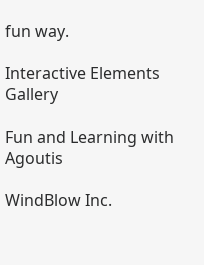fun way.

Interactive Elements Gallery

Fun and Learning with Agoutis

WindBlow Inc.